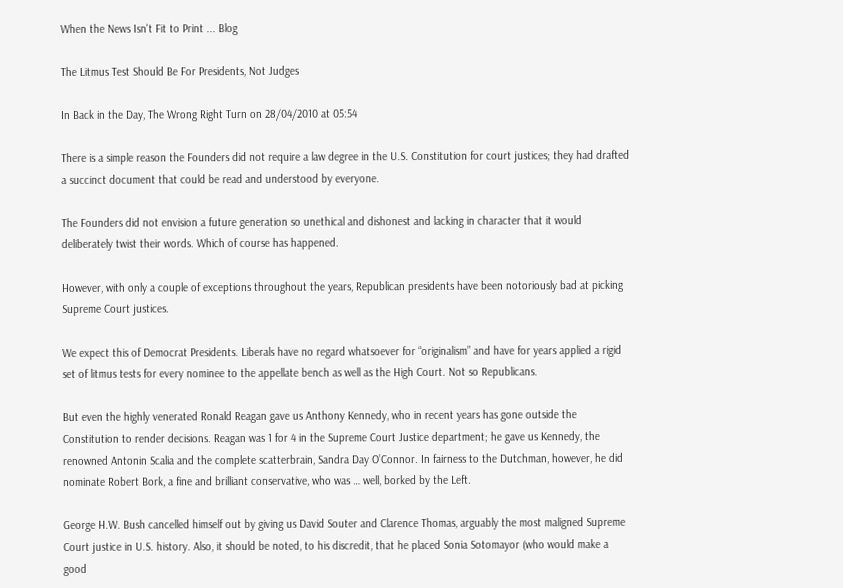When the News Isn't Fit to Print ... Blog

The Litmus Test Should Be For Presidents, Not Judges

In Back in the Day, The Wrong Right Turn on 28/04/2010 at 05:54

There is a simple reason the Founders did not require a law degree in the U.S. Constitution for court justices; they had drafted a succinct document that could be read and understood by everyone.

The Founders did not envision a future generation so unethical and dishonest and lacking in character that it would deliberately twist their words. Which of course has happened.

However, with only a couple of exceptions throughout the years, Republican presidents have been notoriously bad at picking Supreme Court justices.

We expect this of Democrat Presidents. Liberals have no regard whatsoever for “originalism” and have for years applied a rigid set of litmus tests for every nominee to the appellate bench as well as the High Court. Not so Republicans.

But even the highly venerated Ronald Reagan gave us Anthony Kennedy, who in recent years has gone outside the Constitution to render decisions. Reagan was 1 for 4 in the Supreme Court Justice department; he gave us Kennedy, the renowned Antonin Scalia and the complete scatterbrain, Sandra Day O’Connor. In fairness to the Dutchman, however, he did nominate Robert Bork, a fine and brilliant conservative, who was … well, borked by the Left.

George H.W. Bush cancelled himself out by giving us David Souter and Clarence Thomas, arguably the most maligned Supreme Court justice in U.S. history. Also, it should be noted, to his discredit, that he placed Sonia Sotomayor (who would make a good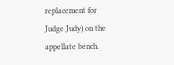replacement for Judge Judy) on the appellate bench.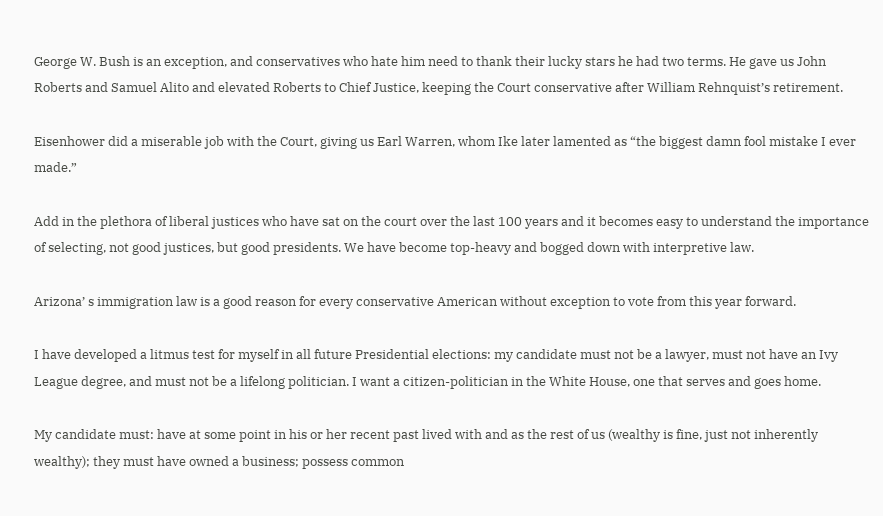George W. Bush is an exception, and conservatives who hate him need to thank their lucky stars he had two terms. He gave us John Roberts and Samuel Alito and elevated Roberts to Chief Justice, keeping the Court conservative after William Rehnquist’s retirement.

Eisenhower did a miserable job with the Court, giving us Earl Warren, whom Ike later lamented as “the biggest damn fool mistake I ever made.”

Add in the plethora of liberal justices who have sat on the court over the last 100 years and it becomes easy to understand the importance of selecting, not good justices, but good presidents. We have become top-heavy and bogged down with interpretive law.

Arizona’ s immigration law is a good reason for every conservative American without exception to vote from this year forward.

I have developed a litmus test for myself in all future Presidential elections: my candidate must not be a lawyer, must not have an Ivy League degree, and must not be a lifelong politician. I want a citizen-politician in the White House, one that serves and goes home.

My candidate must: have at some point in his or her recent past lived with and as the rest of us (wealthy is fine, just not inherently wealthy); they must have owned a business; possess common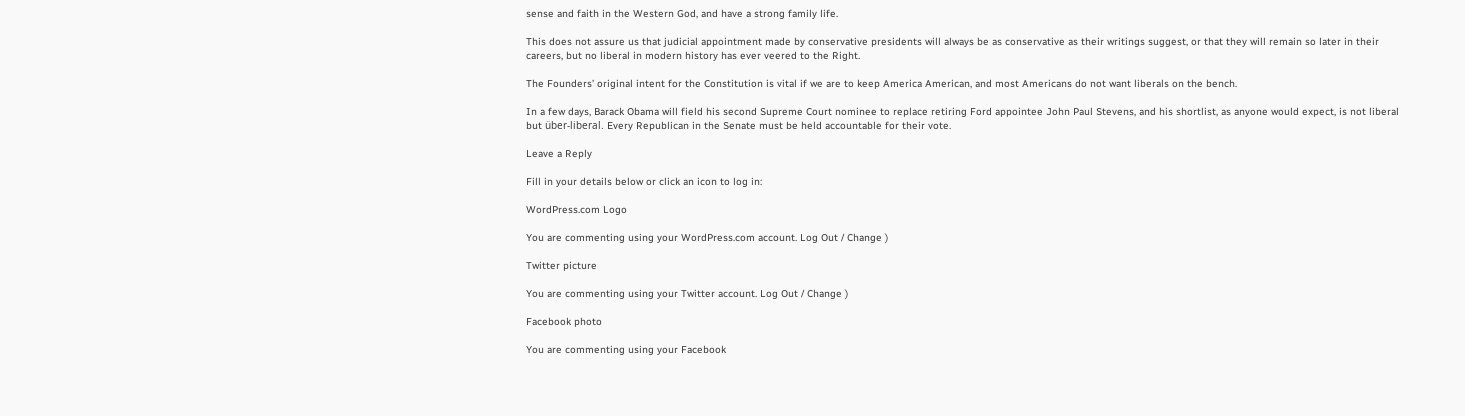sense and faith in the Western God, and have a strong family life.

This does not assure us that judicial appointment made by conservative presidents will always be as conservative as their writings suggest, or that they will remain so later in their careers, but no liberal in modern history has ever veered to the Right.

The Founders’ original intent for the Constitution is vital if we are to keep America American, and most Americans do not want liberals on the bench.

In a few days, Barack Obama will field his second Supreme Court nominee to replace retiring Ford appointee John Paul Stevens, and his shortlist, as anyone would expect, is not liberal but über-liberal. Every Republican in the Senate must be held accountable for their vote.

Leave a Reply

Fill in your details below or click an icon to log in:

WordPress.com Logo

You are commenting using your WordPress.com account. Log Out / Change )

Twitter picture

You are commenting using your Twitter account. Log Out / Change )

Facebook photo

You are commenting using your Facebook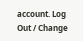account. Log Out / Change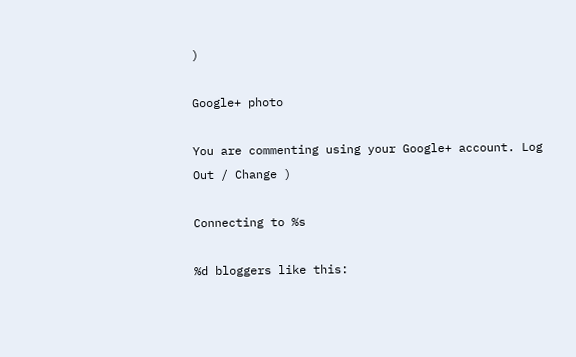)

Google+ photo

You are commenting using your Google+ account. Log Out / Change )

Connecting to %s

%d bloggers like this: